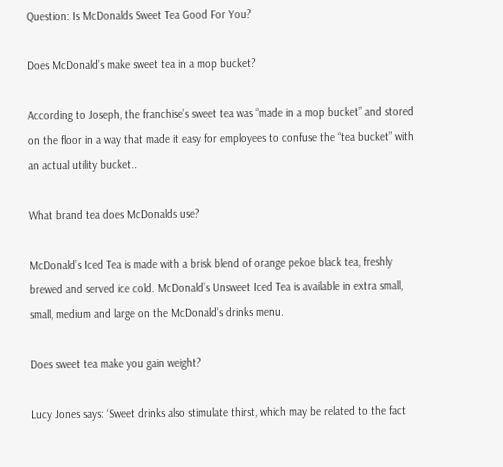Question: Is McDonalds Sweet Tea Good For You?

Does McDonald’s make sweet tea in a mop bucket?

According to Joseph, the franchise’s sweet tea was “made in a mop bucket” and stored on the floor in a way that made it easy for employees to confuse the “tea bucket” with an actual utility bucket..

What brand tea does McDonalds use?

McDonald’s Iced Tea is made with a brisk blend of orange pekoe black tea, freshly brewed and served ice cold. McDonald’s Unsweet Iced Tea is available in extra small, small, medium and large on the McDonald’s drinks menu.

Does sweet tea make you gain weight?

Lucy Jones says: ‘Sweet drinks also stimulate thirst, which may be related to the fact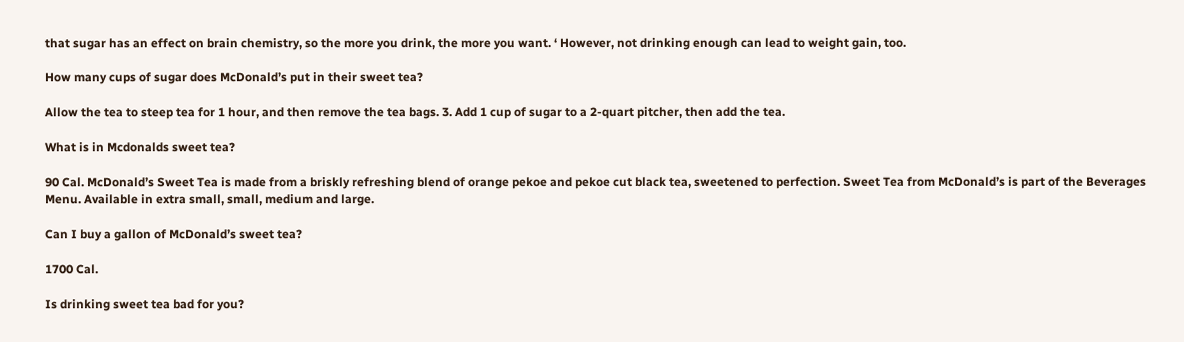that sugar has an effect on brain chemistry, so the more you drink, the more you want. ‘ However, not drinking enough can lead to weight gain, too.

How many cups of sugar does McDonald’s put in their sweet tea?

Allow the tea to steep tea for 1 hour, and then remove the tea bags. 3. Add 1 cup of sugar to a 2-quart pitcher, then add the tea.

What is in Mcdonalds sweet tea?

90 Cal. McDonald’s Sweet Tea is made from a briskly refreshing blend of orange pekoe and pekoe cut black tea, sweetened to perfection. Sweet Tea from McDonald’s is part of the Beverages Menu. Available in extra small, small, medium and large.

Can I buy a gallon of McDonald’s sweet tea?

1700 Cal.

Is drinking sweet tea bad for you?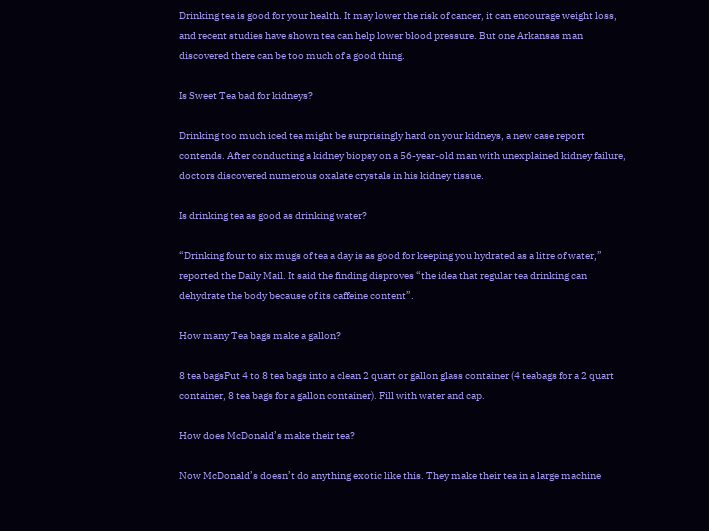Drinking tea is good for your health. It may lower the risk of cancer, it can encourage weight loss, and recent studies have shown tea can help lower blood pressure. But one Arkansas man discovered there can be too much of a good thing.

Is Sweet Tea bad for kidneys?

Drinking too much iced tea might be surprisingly hard on your kidneys, a new case report contends. After conducting a kidney biopsy on a 56-year-old man with unexplained kidney failure, doctors discovered numerous oxalate crystals in his kidney tissue.

Is drinking tea as good as drinking water?

“Drinking four to six mugs of tea a day is as good for keeping you hydrated as a litre of water,” reported the Daily Mail. It said the finding disproves “the idea that regular tea drinking can dehydrate the body because of its caffeine content”.

How many Tea bags make a gallon?

8 tea bagsPut 4 to 8 tea bags into a clean 2 quart or gallon glass container (4 teabags for a 2 quart container, 8 tea bags for a gallon container). Fill with water and cap.

How does McDonald’s make their tea?

Now McDonald’s doesn’t do anything exotic like this. They make their tea in a large machine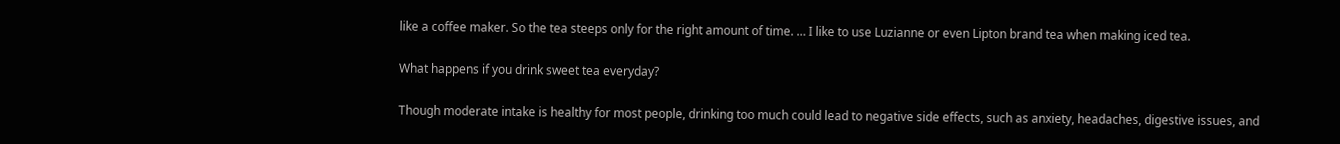like a coffee maker. So the tea steeps only for the right amount of time. … I like to use Luzianne or even Lipton brand tea when making iced tea.

What happens if you drink sweet tea everyday?

Though moderate intake is healthy for most people, drinking too much could lead to negative side effects, such as anxiety, headaches, digestive issues, and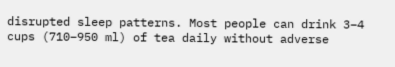disrupted sleep patterns. Most people can drink 3–4 cups (710–950 ml) of tea daily without adverse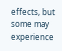effects, but some may experience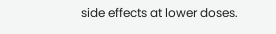side effects at lower doses.